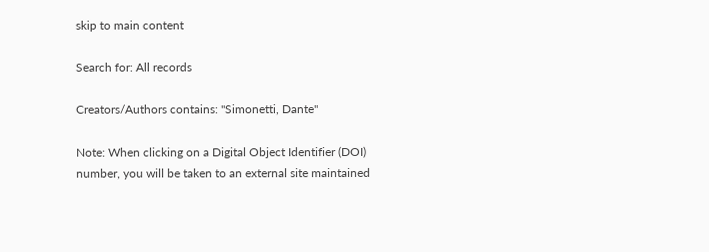skip to main content

Search for: All records

Creators/Authors contains: "Simonetti, Dante"

Note: When clicking on a Digital Object Identifier (DOI) number, you will be taken to an external site maintained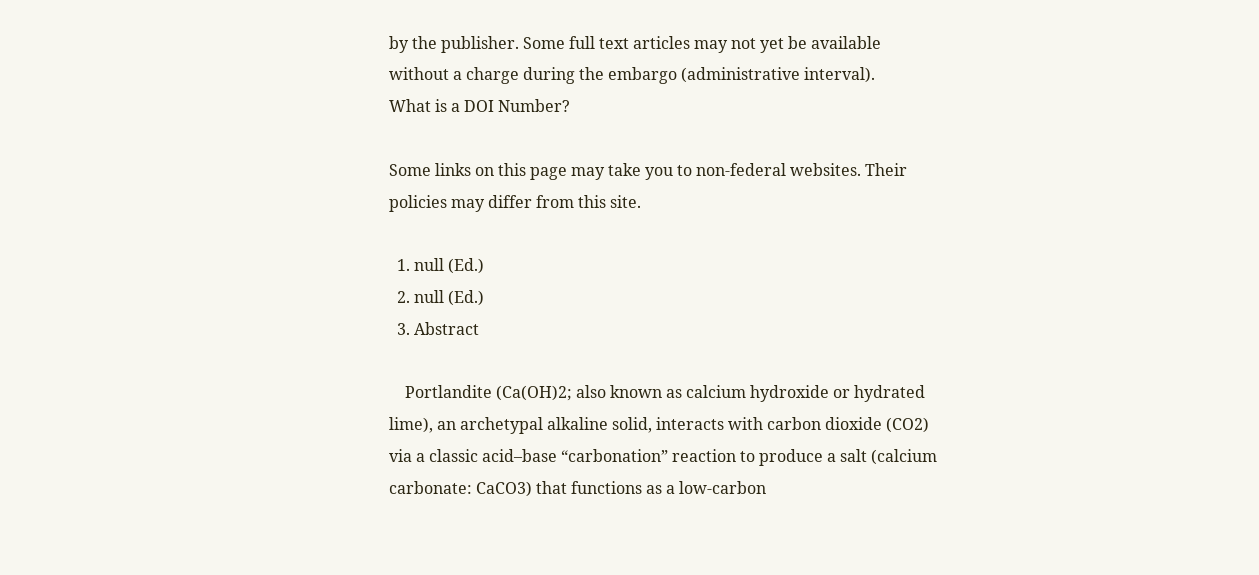by the publisher. Some full text articles may not yet be available without a charge during the embargo (administrative interval).
What is a DOI Number?

Some links on this page may take you to non-federal websites. Their policies may differ from this site.

  1. null (Ed.)
  2. null (Ed.)
  3. Abstract

    Portlandite (Ca(OH)2; also known as calcium hydroxide or hydrated lime), an archetypal alkaline solid, interacts with carbon dioxide (CO2) via a classic acid–base “carbonation” reaction to produce a salt (calcium carbonate: CaCO3) that functions as a low‐carbon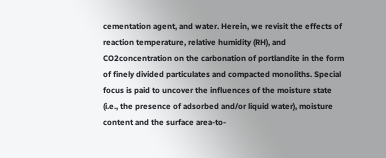cementation agent, and water. Herein, we revisit the effects of reaction temperature, relative humidity (RH), and CO2concentration on the carbonation of portlandite in the form of finely divided particulates and compacted monoliths. Special focus is paid to uncover the influences of the moisture state (i.e., the presence of adsorbed and/or liquid water), moisture content and the surface area‐to‐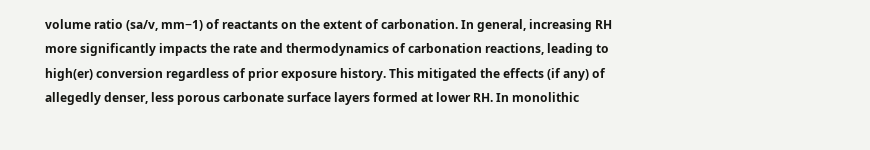volume ratio (sa/v, mm−1) of reactants on the extent of carbonation. In general, increasing RH more significantly impacts the rate and thermodynamics of carbonation reactions, leading to high(er) conversion regardless of prior exposure history. This mitigated the effects (if any) of allegedly denser, less porous carbonate surface layers formed at lower RH. In monolithic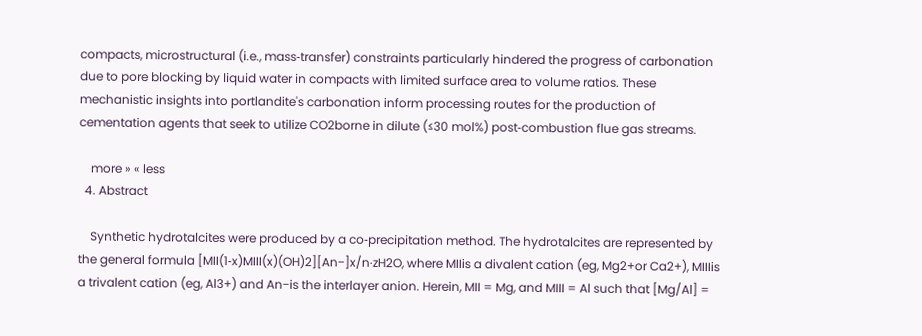compacts, microstructural (i.e., mass‐transfer) constraints particularly hindered the progress of carbonation due to pore blocking by liquid water in compacts with limited surface area to volume ratios. These mechanistic insights into portlandite's carbonation inform processing routes for the production of cementation agents that seek to utilize CO2borne in dilute (≤30 mol%) post‐combustion flue gas streams.

    more » « less
  4. Abstract

    Synthetic hydrotalcites were produced by a co‐precipitation method. The hydrotalcites are represented by the general formula [MII(1‐x)MIII(x)(OH)2][An−]x/n·zH2O, where MIIis a divalent cation (eg, Mg2+or Ca2+), MIIIis a trivalent cation (eg, Al3+) and An−is the interlayer anion. Herein, MII = Mg, and MIII = Al such that [Mg/Al] =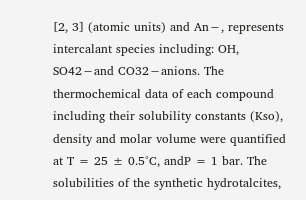[2, 3] (atomic units) and An−, represents intercalant species including: OH, SO42−and CO32−anions. The thermochemical data of each compound including their solubility constants (Kso), density and molar volume were quantified at T = 25 ± 0.5°C, andP = 1 bar. The solubilities of the synthetic hydrotalcites,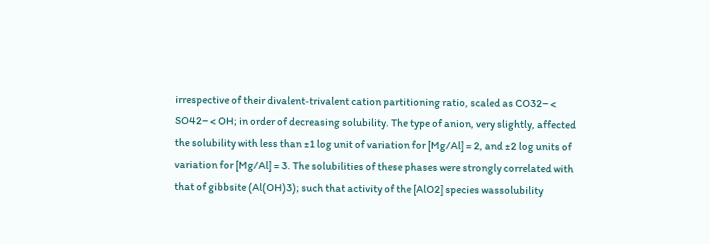irrespective of their divalent‐trivalent cation partitioning ratio, scaled as CO32− < SO42− < OH; in order of decreasing solubility. The type of anion, very slightly, affected the solubility with less than ±1 log unit of variation for [Mg/Al] = 2, and ±2 log units of variation for [Mg/Al] = 3. The solubilities of these phases were strongly correlated with that of gibbsite (Al(OH)3); such that activity of the [AlO2] species wassolubility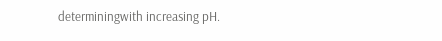determiningwith increasing pH.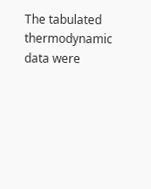The tabulated thermodynamic data were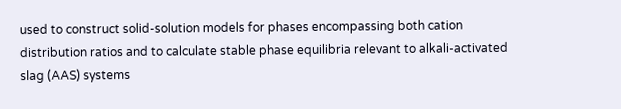used to construct solid‐solution models for phases encompassing both cation distribution ratios and to calculate stable phase equilibria relevant to alkali‐activated slag (AAS) systems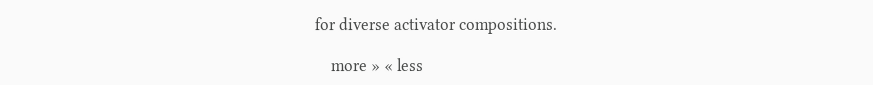for diverse activator compositions.

    more » « less